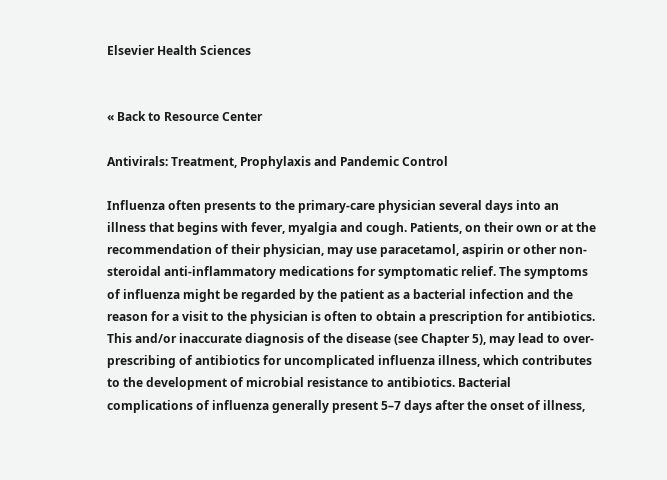Elsevier Health Sciences


« Back to Resource Center

Antivirals: Treatment, Prophylaxis and Pandemic Control

Influenza often presents to the primary-care physician several days into an illness that begins with fever, myalgia and cough. Patients, on their own or at the recommendation of their physician, may use paracetamol, aspirin or other non-steroidal anti-inflammatory medications for symptomatic relief. The symptoms of influenza might be regarded by the patient as a bacterial infection and the reason for a visit to the physician is often to obtain a prescription for antibiotics. This and/or inaccurate diagnosis of the disease (see Chapter 5), may lead to over-prescribing of antibiotics for uncomplicated influenza illness, which contributes to the development of microbial resistance to antibiotics. Bacterial complications of influenza generally present 5–7 days after the onset of illness,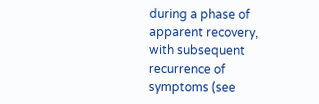during a phase of apparent recovery, with subsequent recurrence of symptoms (see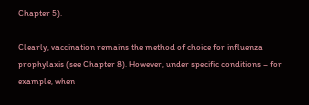Chapter 5).

Clearly, vaccination remains the method of choice for influenza prophylaxis (see Chapter 8). However, under specific conditions – for example, when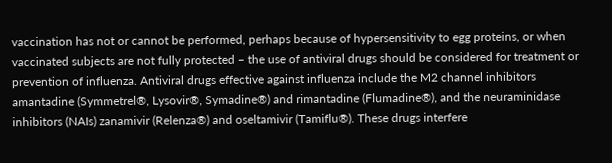vaccination has not or cannot be performed, perhaps because of hypersensitivity to egg proteins, or when vaccinated subjects are not fully protected – the use of antiviral drugs should be considered for treatment or prevention of influenza. Antiviral drugs effective against influenza include the M2 channel inhibitors amantadine (Symmetrel®, Lysovir®, Symadine®) and rimantadine (Flumadine®), and the neuraminidase inhibitors (NAIs) zanamivir (Relenza®) and oseltamivir (Tamiflu®). These drugs interfere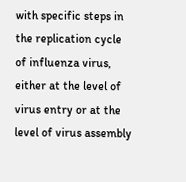with specific steps in the replication cycle of influenza virus, either at the level of virus entry or at the level of virus assembly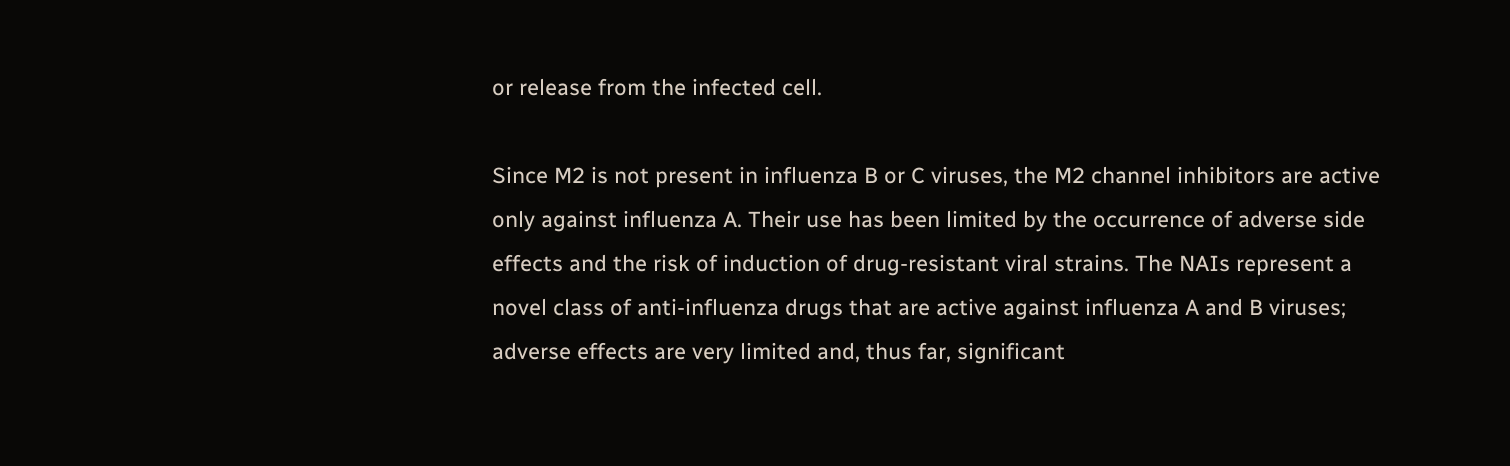or release from the infected cell.

Since M2 is not present in influenza B or C viruses, the M2 channel inhibitors are active only against influenza A. Their use has been limited by the occurrence of adverse side effects and the risk of induction of drug-resistant viral strains. The NAIs represent a novel class of anti-influenza drugs that are active against influenza A and B viruses; adverse effects are very limited and, thus far, significant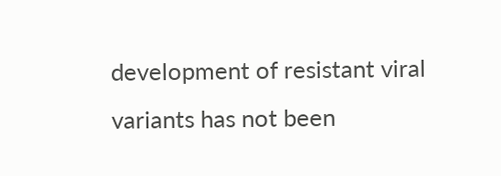development of resistant viral variants has not been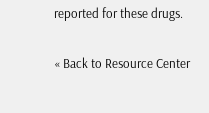reported for these drugs.

« Back to Resource Center